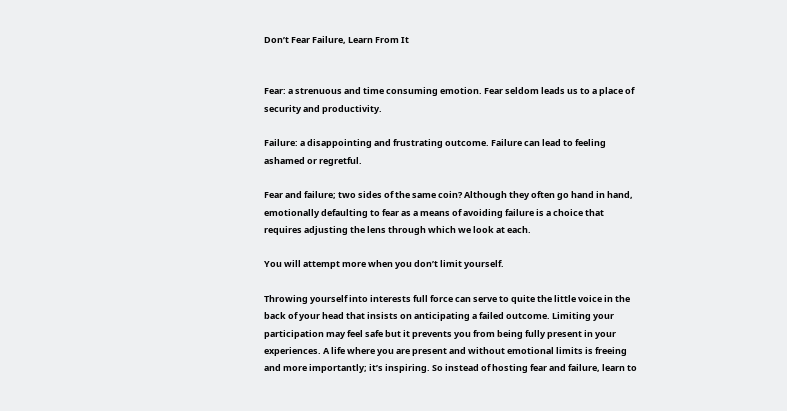Don’t Fear Failure, Learn From It


Fear: a strenuous and time consuming emotion. Fear seldom leads us to a place of security and productivity.

Failure: a disappointing and frustrating outcome. Failure can lead to feeling ashamed or regretful.

Fear and failure; two sides of the same coin? Although they often go hand in hand, emotionally defaulting to fear as a means of avoiding failure is a choice that requires adjusting the lens through which we look at each.

You will attempt more when you don’t limit yourself.

Throwing yourself into interests full force can serve to quite the little voice in the back of your head that insists on anticipating a failed outcome. Limiting your participation may feel safe but it prevents you from being fully present in your experiences. A life where you are present and without emotional limits is freeing and more importantly; it’s inspiring. So instead of hosting fear and failure, learn to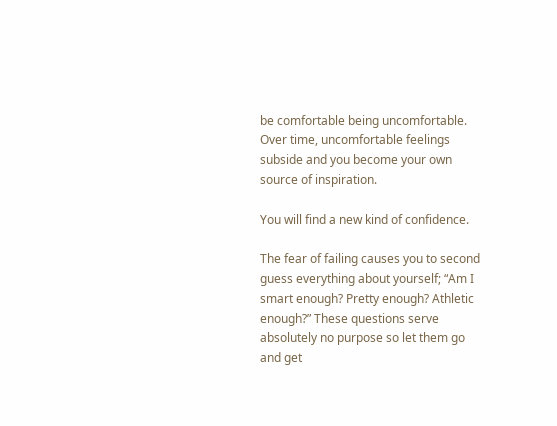be comfortable being uncomfortable. Over time, uncomfortable feelings subside and you become your own source of inspiration.

You will find a new kind of confidence.

The fear of failing causes you to second guess everything about yourself; “Am I smart enough? Pretty enough? Athletic enough?” These questions serve absolutely no purpose so let them go and get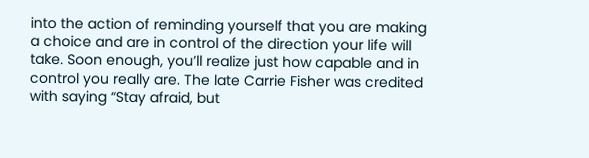into the action of reminding yourself that you are making a choice and are in control of the direction your life will take. Soon enough, you’ll realize just how capable and in control you really are. The late Carrie Fisher was credited with saying “Stay afraid, but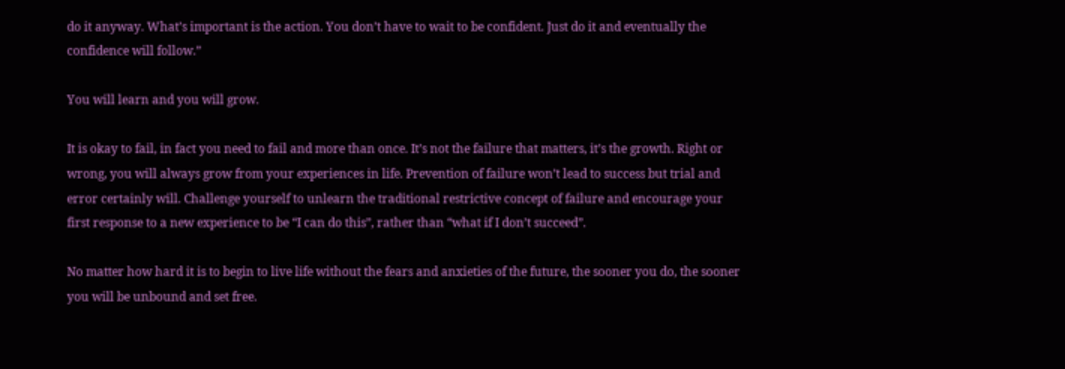do it anyway. What’s important is the action. You don’t have to wait to be confident. Just do it and eventually the confidence will follow.”

You will learn and you will grow.

It is okay to fail, in fact you need to fail and more than once. It’s not the failure that matters, it’s the growth. Right or wrong, you will always grow from your experiences in life. Prevention of failure won’t lead to success but trial and error certainly will. Challenge yourself to unlearn the traditional restrictive concept of failure and encourage your first response to a new experience to be “I can do this”, rather than “what if I don’t succeed”.

No matter how hard it is to begin to live life without the fears and anxieties of the future, the sooner you do, the sooner you will be unbound and set free.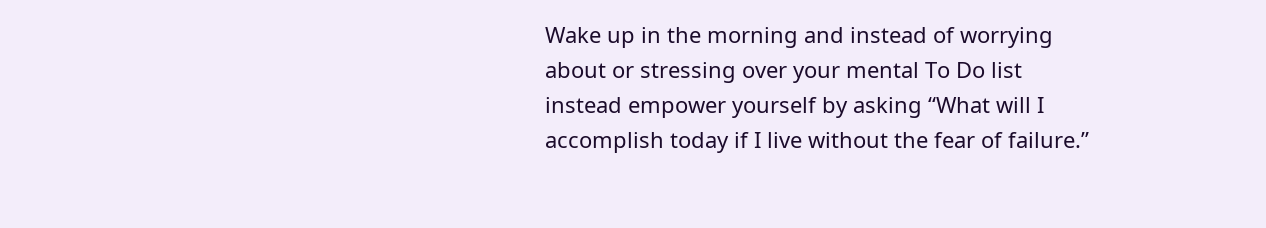Wake up in the morning and instead of worrying about or stressing over your mental To Do list instead empower yourself by asking “What will I accomplish today if I live without the fear of failure.”